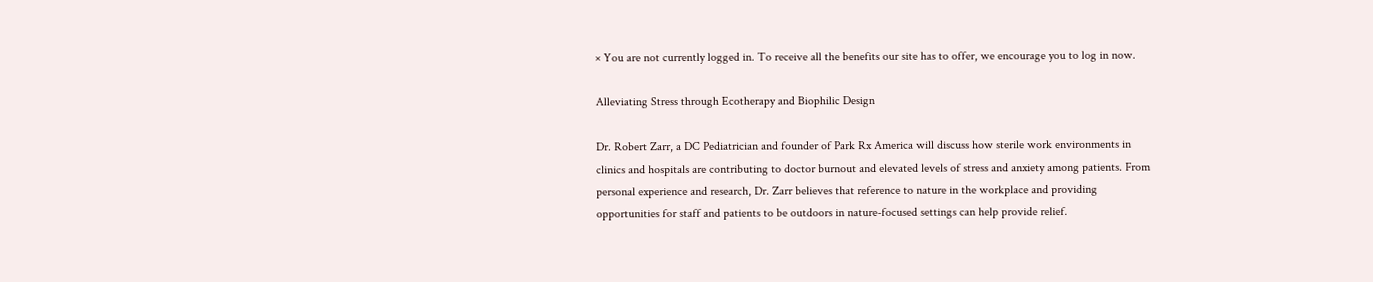× You are not currently logged in. To receive all the benefits our site has to offer, we encourage you to log in now.

Alleviating Stress through Ecotherapy and Biophilic Design

Dr. Robert Zarr, a DC Pediatrician and founder of Park Rx America will discuss how sterile work environments in clinics and hospitals are contributing to doctor burnout and elevated levels of stress and anxiety among patients. From personal experience and research, Dr. Zarr believes that reference to nature in the workplace and providing opportunities for staff and patients to be outdoors in nature-focused settings can help provide relief.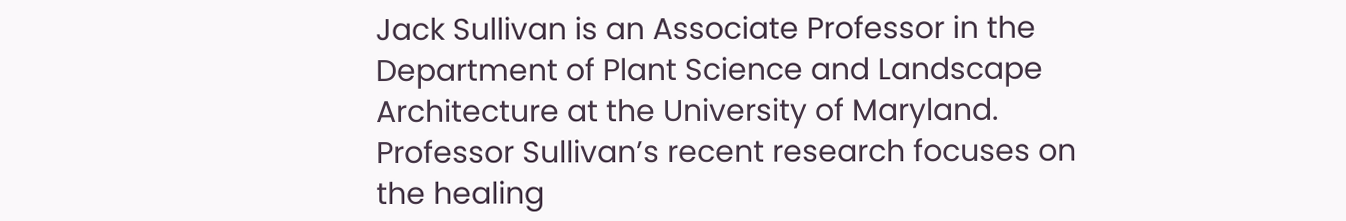Jack Sullivan is an Associate Professor in the Department of Plant Science and Landscape Architecture at the University of Maryland.  Professor Sullivan’s recent research focuses on the healing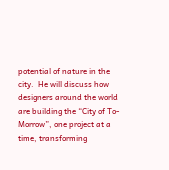potential of nature in the city.  He will discuss how designers around the world are building the “City of To-Morrow”, one project at a time, transforming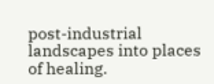post-industrial landscapes into places of healing.